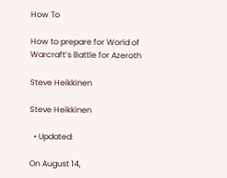How To

How to prepare for World of Warcraft’s Battle for Azeroth

Steve Heikkinen

Steve Heikkinen

  • Updated:

On August 14,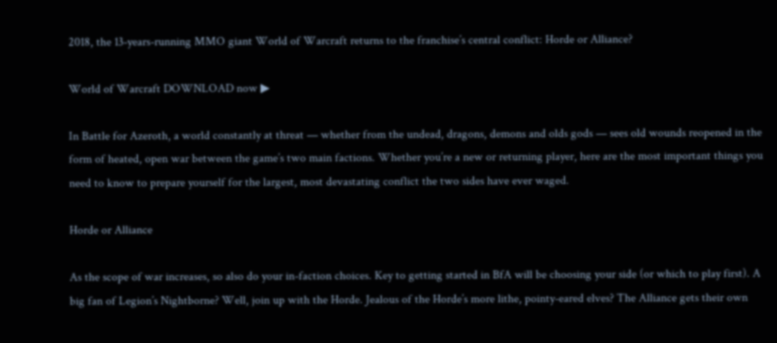2018, the 13-years-running MMO giant World of Warcraft returns to the franchise’s central conflict: Horde or Alliance?

World of Warcraft DOWNLOAD now ▶

In Battle for Azeroth, a world constantly at threat — whether from the undead, dragons, demons and olds gods — sees old wounds reopened in the form of heated, open war between the game’s two main factions. Whether you’re a new or returning player, here are the most important things you need to know to prepare yourself for the largest, most devastating conflict the two sides have ever waged.

Horde or Alliance

As the scope of war increases, so also do your in-faction choices. Key to getting started in BfA will be choosing your side (or which to play first). A big fan of Legion’s Nightborne? Well, join up with the Horde. Jealous of the Horde’s more lithe, pointy-eared elves? The Alliance gets their own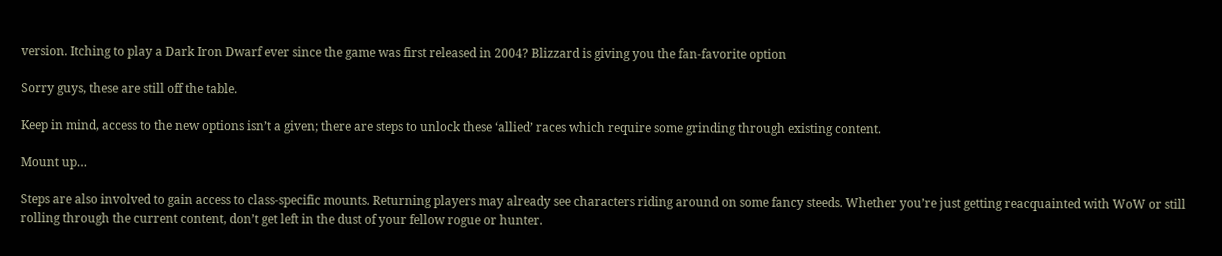version. Itching to play a Dark Iron Dwarf ever since the game was first released in 2004? Blizzard is giving you the fan-favorite option

Sorry guys, these are still off the table.

Keep in mind, access to the new options isn’t a given; there are steps to unlock these ‘allied’ races which require some grinding through existing content.

Mount up…

Steps are also involved to gain access to class-specific mounts. Returning players may already see characters riding around on some fancy steeds. Whether you’re just getting reacquainted with WoW or still rolling through the current content, don’t get left in the dust of your fellow rogue or hunter.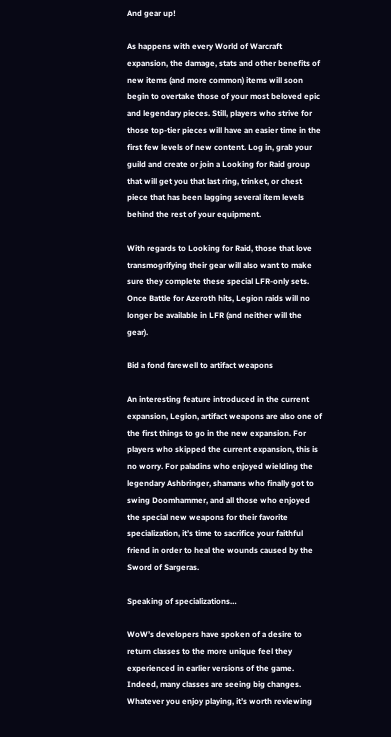And gear up!

As happens with every World of Warcraft expansion, the damage, stats and other benefits of new items (and more common) items will soon begin to overtake those of your most beloved epic and legendary pieces. Still, players who strive for those top-tier pieces will have an easier time in the first few levels of new content. Log in, grab your guild and create or join a Looking for Raid group that will get you that last ring, trinket, or chest piece that has been lagging several item levels behind the rest of your equipment.

With regards to Looking for Raid, those that love transmogrifying their gear will also want to make sure they complete these special LFR-only sets. Once Battle for Azeroth hits, Legion raids will no longer be available in LFR (and neither will the gear).

Bid a fond farewell to artifact weapons

An interesting feature introduced in the current expansion, Legion, artifact weapons are also one of the first things to go in the new expansion. For players who skipped the current expansion, this is no worry. For paladins who enjoyed wielding the legendary Ashbringer, shamans who finally got to swing Doomhammer, and all those who enjoyed the special new weapons for their favorite specialization, it’s time to sacrifice your faithful friend in order to heal the wounds caused by the Sword of Sargeras.

Speaking of specializations…

WoW’s developers have spoken of a desire to return classes to the more unique feel they experienced in earlier versions of the game. Indeed, many classes are seeing big changes. Whatever you enjoy playing, it’s worth reviewing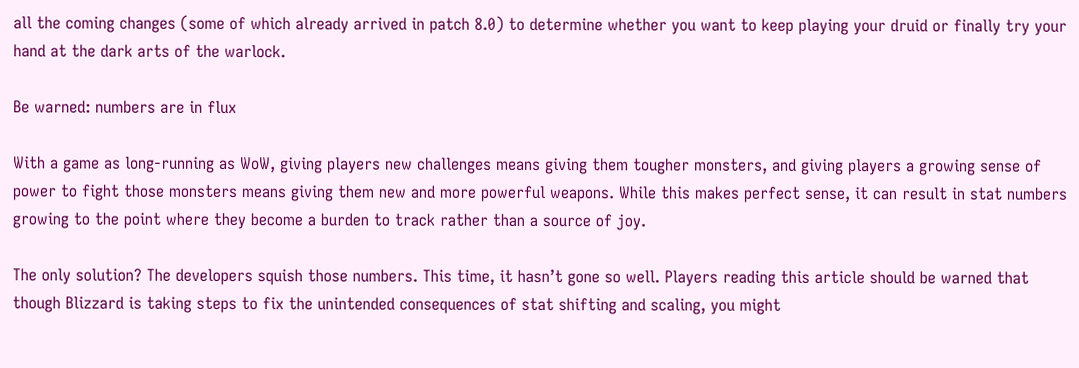all the coming changes (some of which already arrived in patch 8.0) to determine whether you want to keep playing your druid or finally try your hand at the dark arts of the warlock.

Be warned: numbers are in flux

With a game as long-running as WoW, giving players new challenges means giving them tougher monsters, and giving players a growing sense of power to fight those monsters means giving them new and more powerful weapons. While this makes perfect sense, it can result in stat numbers growing to the point where they become a burden to track rather than a source of joy.

The only solution? The developers squish those numbers. This time, it hasn’t gone so well. Players reading this article should be warned that though Blizzard is taking steps to fix the unintended consequences of stat shifting and scaling, you might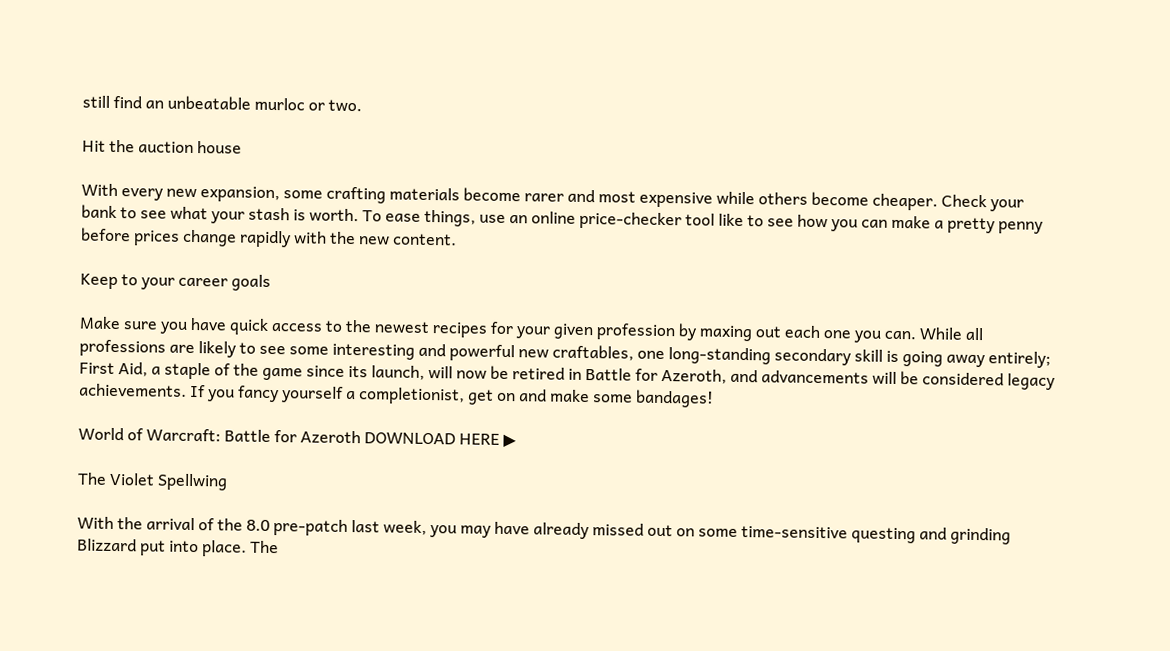still find an unbeatable murloc or two.

Hit the auction house

With every new expansion, some crafting materials become rarer and most expensive while others become cheaper. Check your bank to see what your stash is worth. To ease things, use an online price-checker tool like to see how you can make a pretty penny before prices change rapidly with the new content.

Keep to your career goals

Make sure you have quick access to the newest recipes for your given profession by maxing out each one you can. While all professions are likely to see some interesting and powerful new craftables, one long-standing secondary skill is going away entirely; First Aid, a staple of the game since its launch, will now be retired in Battle for Azeroth, and advancements will be considered legacy achievements. If you fancy yourself a completionist, get on and make some bandages!

World of Warcraft: Battle for Azeroth DOWNLOAD HERE ▶

The Violet Spellwing

With the arrival of the 8.0 pre-patch last week, you may have already missed out on some time-sensitive questing and grinding Blizzard put into place. The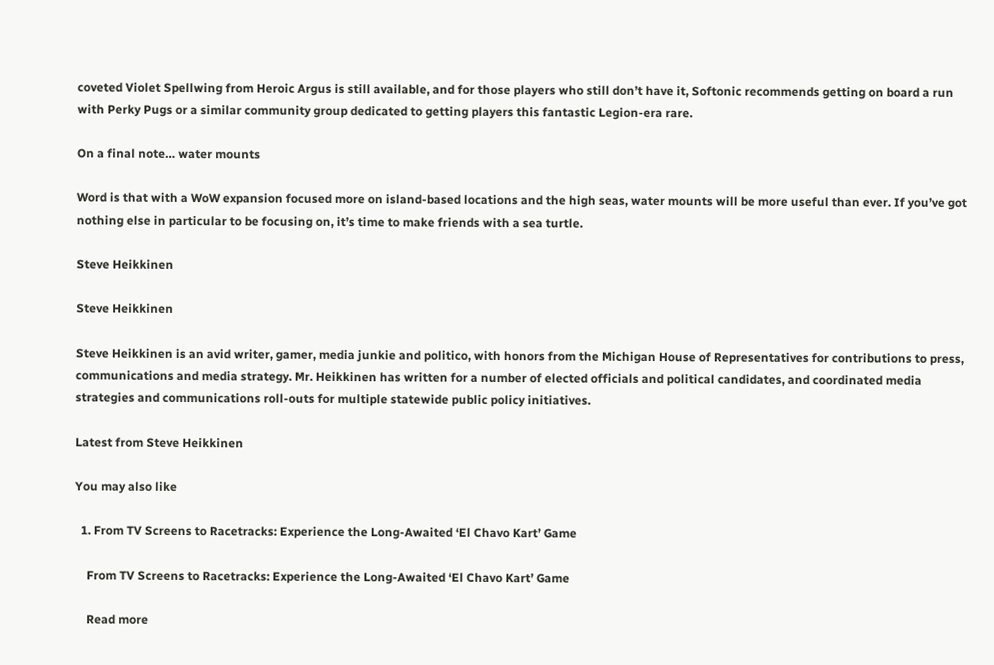coveted Violet Spellwing from Heroic Argus is still available, and for those players who still don’t have it, Softonic recommends getting on board a run with Perky Pugs or a similar community group dedicated to getting players this fantastic Legion-era rare.

On a final note… water mounts

Word is that with a WoW expansion focused more on island-based locations and the high seas, water mounts will be more useful than ever. If you’ve got nothing else in particular to be focusing on, it’s time to make friends with a sea turtle.

Steve Heikkinen

Steve Heikkinen

Steve Heikkinen is an avid writer, gamer, media junkie and politico, with honors from the Michigan House of Representatives for contributions to press, communications and media strategy. Mr. Heikkinen has written for a number of elected officials and political candidates, and coordinated media strategies and communications roll-outs for multiple statewide public policy initiatives.

Latest from Steve Heikkinen

You may also like

  1. From TV Screens to Racetracks: Experience the Long-Awaited ‘El Chavo Kart’ Game

    From TV Screens to Racetracks: Experience the Long-Awaited ‘El Chavo Kart’ Game

    Read more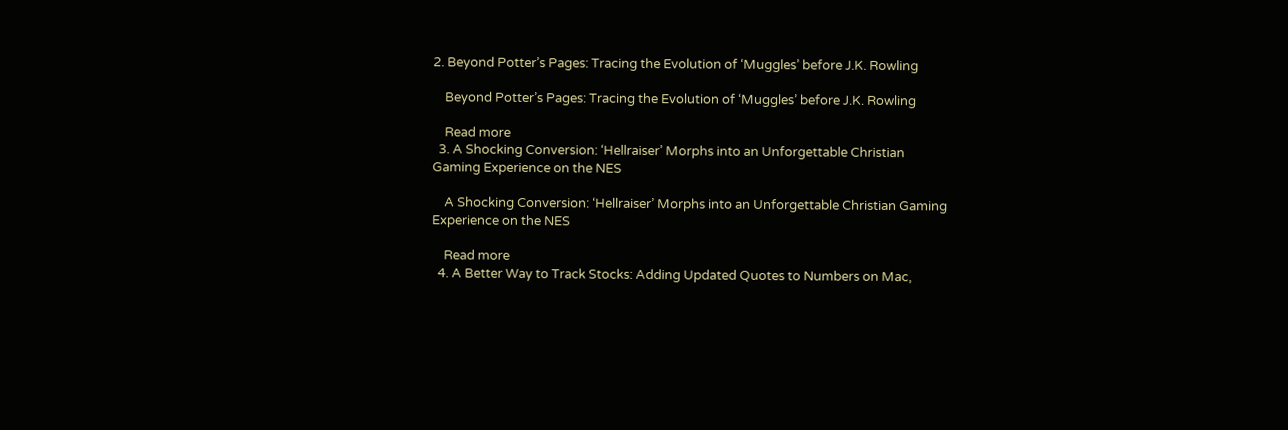2. Beyond Potter’s Pages: Tracing the Evolution of ‘Muggles’ before J.K. Rowling

    Beyond Potter’s Pages: Tracing the Evolution of ‘Muggles’ before J.K. Rowling

    Read more
  3. A Shocking Conversion: ‘Hellraiser’ Morphs into an Unforgettable Christian Gaming Experience on the NES

    A Shocking Conversion: ‘Hellraiser’ Morphs into an Unforgettable Christian Gaming Experience on the NES

    Read more
  4. A Better Way to Track Stocks: Adding Updated Quotes to Numbers on Mac,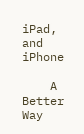iPad, and iPhone

    A Better Way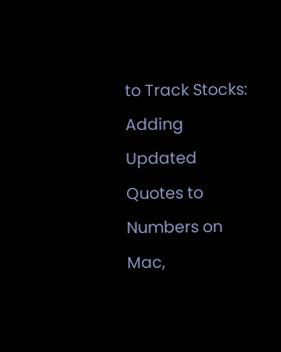to Track Stocks: Adding Updated Quotes to Numbers on Mac,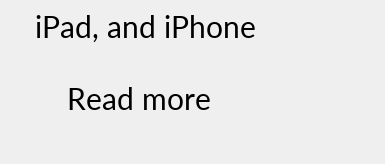iPad, and iPhone

    Read more